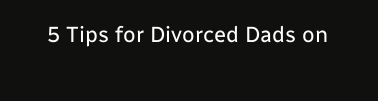5 Tips for Divorced Dads on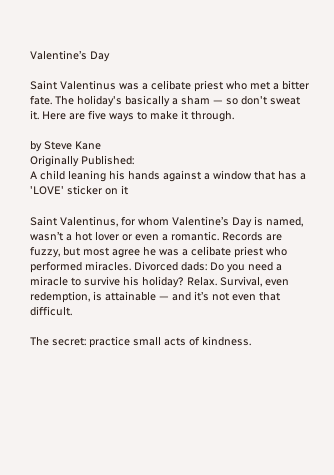Valentine’s Day

Saint Valentinus was a celibate priest who met a bitter fate. The holiday's basically a sham — so don't sweat it. Here are five ways to make it through.

by Steve Kane
Originally Published:
A child leaning his hands against a window that has a 'LOVE' sticker on it

Saint Valentinus, for whom Valentine’s Day is named, wasn’t a hot lover or even a romantic. Records are fuzzy, but most agree he was a celibate priest who performed miracles. Divorced dads: Do you need a miracle to survive his holiday? Relax. Survival, even redemption, is attainable — and it’s not even that difficult.

The secret: practice small acts of kindness.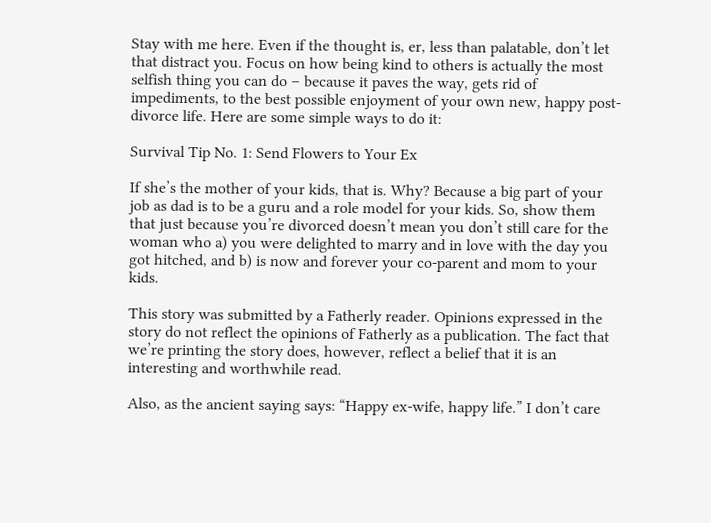Stay with me here. Even if the thought is, er, less than palatable, don’t let that distract you. Focus on how being kind to others is actually the most selfish thing you can do – because it paves the way, gets rid of impediments, to the best possible enjoyment of your own new, happy post-divorce life. Here are some simple ways to do it:

Survival Tip No. 1: Send Flowers to Your Ex

If she’s the mother of your kids, that is. Why? Because a big part of your job as dad is to be a guru and a role model for your kids. So, show them that just because you’re divorced doesn’t mean you don’t still care for the woman who a) you were delighted to marry and in love with the day you got hitched, and b) is now and forever your co-parent and mom to your kids.

This story was submitted by a Fatherly reader. Opinions expressed in the story do not reflect the opinions of Fatherly as a publication. The fact that we’re printing the story does, however, reflect a belief that it is an interesting and worthwhile read.

Also, as the ancient saying says: “Happy ex-wife, happy life.” I don’t care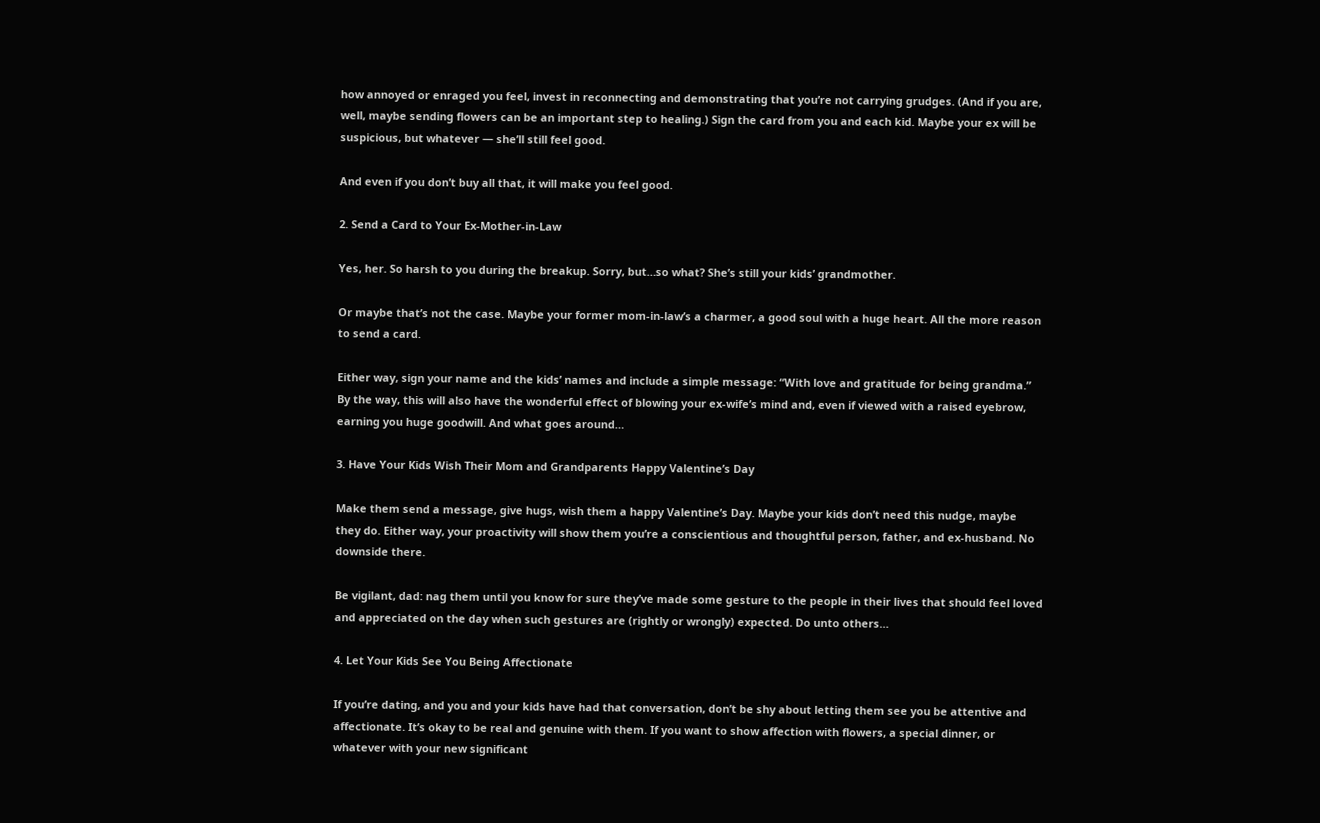how annoyed or enraged you feel, invest in reconnecting and demonstrating that you’re not carrying grudges. (And if you are, well, maybe sending flowers can be an important step to healing.) Sign the card from you and each kid. Maybe your ex will be suspicious, but whatever — she’ll still feel good.

And even if you don’t buy all that, it will make you feel good.

2. Send a Card to Your Ex-Mother-in-Law

Yes, her. So harsh to you during the breakup. Sorry, but…so what? She’s still your kids’ grandmother.

Or maybe that’s not the case. Maybe your former mom-in-law’s a charmer, a good soul with a huge heart. All the more reason to send a card.

Either way, sign your name and the kids’ names and include a simple message: “With love and gratitude for being grandma.” By the way, this will also have the wonderful effect of blowing your ex-wife’s mind and, even if viewed with a raised eyebrow, earning you huge goodwill. And what goes around…

3. Have Your Kids Wish Their Mom and Grandparents Happy Valentine’s Day

Make them send a message, give hugs, wish them a happy Valentine’s Day. Maybe your kids don’t need this nudge, maybe they do. Either way, your proactivity will show them you’re a conscientious and thoughtful person, father, and ex-husband. No downside there.

Be vigilant, dad: nag them until you know for sure they’ve made some gesture to the people in their lives that should feel loved and appreciated on the day when such gestures are (rightly or wrongly) expected. Do unto others…

4. Let Your Kids See You Being Affectionate

If you’re dating, and you and your kids have had that conversation, don’t be shy about letting them see you be attentive and affectionate. It’s okay to be real and genuine with them. If you want to show affection with flowers, a special dinner, or whatever with your new significant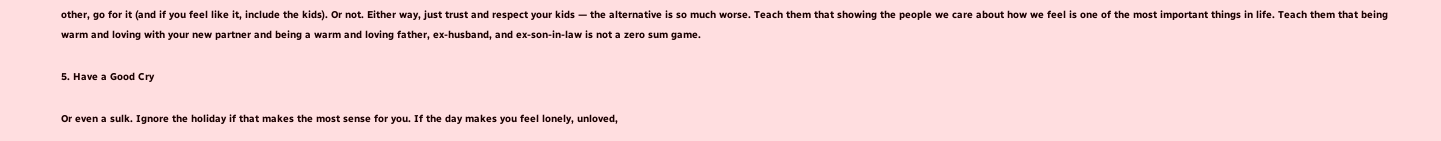other, go for it (and if you feel like it, include the kids). Or not. Either way, just trust and respect your kids — the alternative is so much worse. Teach them that showing the people we care about how we feel is one of the most important things in life. Teach them that being warm and loving with your new partner and being a warm and loving father, ex-husband, and ex-son-in-law is not a zero sum game.

5. Have a Good Cry

Or even a sulk. Ignore the holiday if that makes the most sense for you. If the day makes you feel lonely, unloved,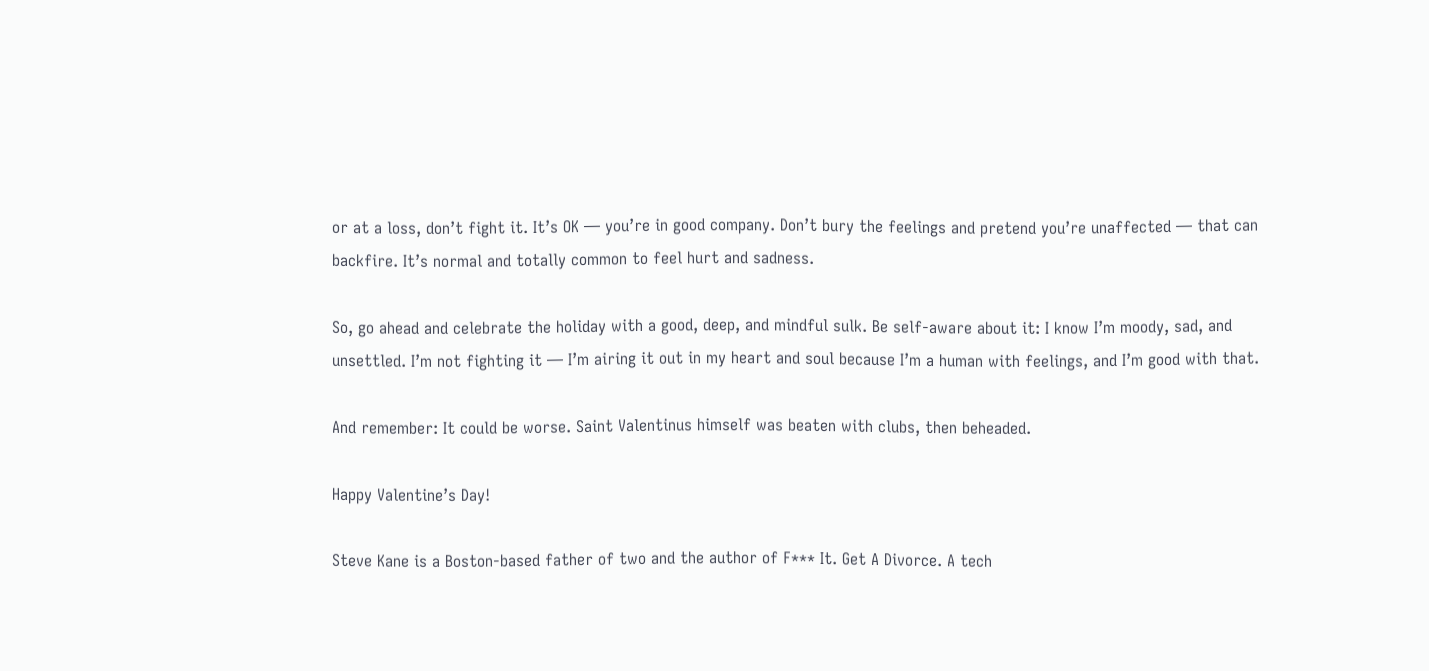or at a loss, don’t fight it. It’s OK — you’re in good company. Don’t bury the feelings and pretend you’re unaffected — that can backfire. It’s normal and totally common to feel hurt and sadness.

So, go ahead and celebrate the holiday with a good, deep, and mindful sulk. Be self-aware about it: I know I’m moody, sad, and unsettled. I’m not fighting it — I’m airing it out in my heart and soul because I’m a human with feelings, and I’m good with that.

And remember: It could be worse. Saint Valentinus himself was beaten with clubs, then beheaded.

Happy Valentine’s Day!

Steve Kane is a Boston-based father of two and the author of F*** It. Get A Divorce. A tech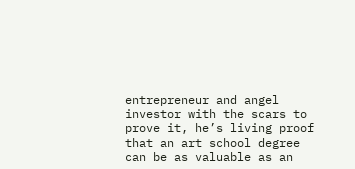entrepreneur and angel investor with the scars to prove it, he’s living proof that an art school degree can be as valuable as an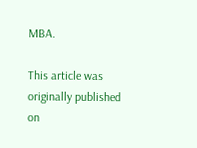MBA.

This article was originally published on